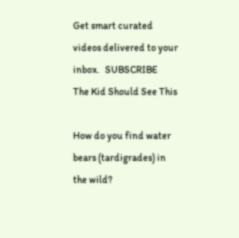Get smart curated videos delivered to your inbox.   SUBSCRIBE
The Kid Should See This

How do you find water bears (tardigrades) in the wild?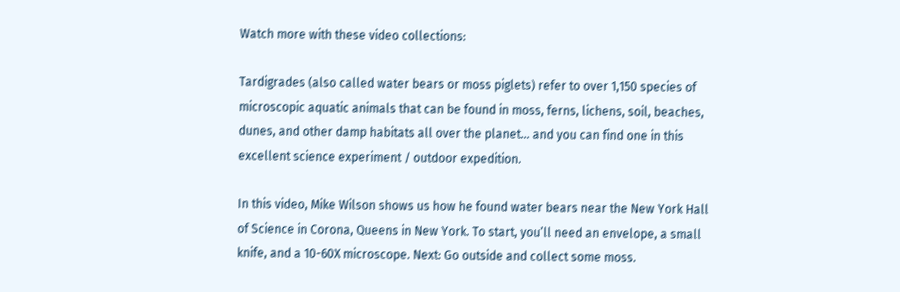Watch more with these video collections:

Tardigrades (also called water bears or moss piglets) refer to over 1,150 species of microscopic aquatic animals that can be found in moss, ferns, lichens, soil, beaches, dunes, and other damp habitats all over the planet… and you can find one in this excellent science experiment / outdoor expedition.

In this video, Mike Wilson shows us how he found water bears near the New York Hall of Science in Corona, Queens in New York. To start, you’ll need an envelope, a small knife, and a 10-60X microscope. Next: Go outside and collect some moss.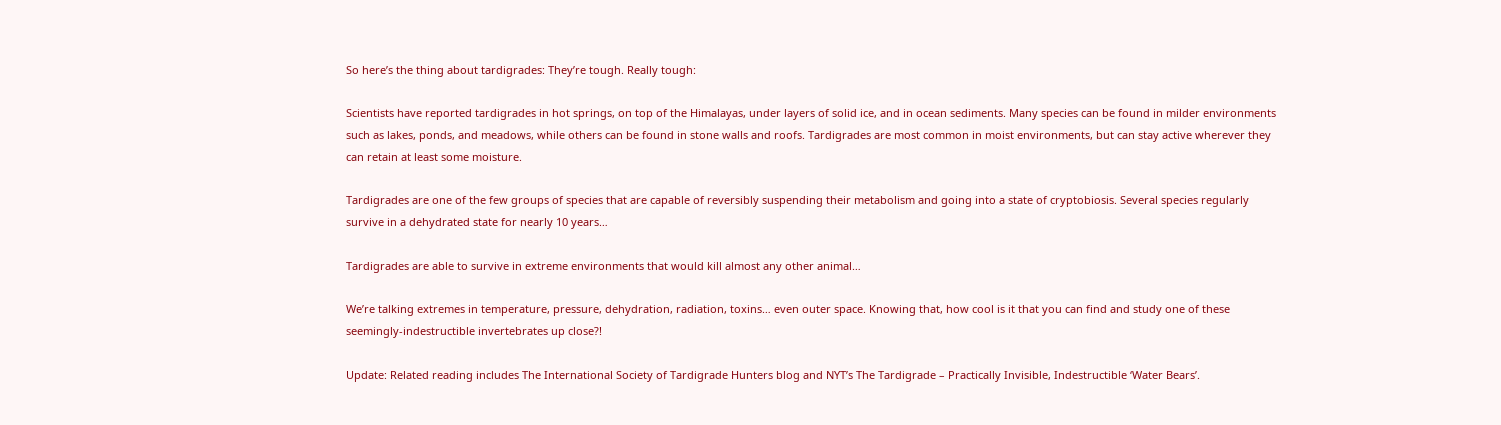So here’s the thing about tardigrades: They’re tough. Really tough:

Scientists have reported tardigrades in hot springs, on top of the Himalayas, under layers of solid ice, and in ocean sediments. Many species can be found in milder environments such as lakes, ponds, and meadows, while others can be found in stone walls and roofs. Tardigrades are most common in moist environments, but can stay active wherever they can retain at least some moisture.

Tardigrades are one of the few groups of species that are capable of reversibly suspending their metabolism and going into a state of cryptobiosis. Several species regularly survive in a dehydrated state for nearly 10 years…

Tardigrades are able to survive in extreme environments that would kill almost any other animal…

We’re talking extremes in temperature, pressure, dehydration, radiation, toxins… even outer space. Knowing that, how cool is it that you can find and study one of these seemingly-indestructible invertebrates up close?!

Update: Related reading includes The International Society of Tardigrade Hunters blog and NYT’s The Tardigrade – Practically Invisible, Indestructible ‘Water Bears’.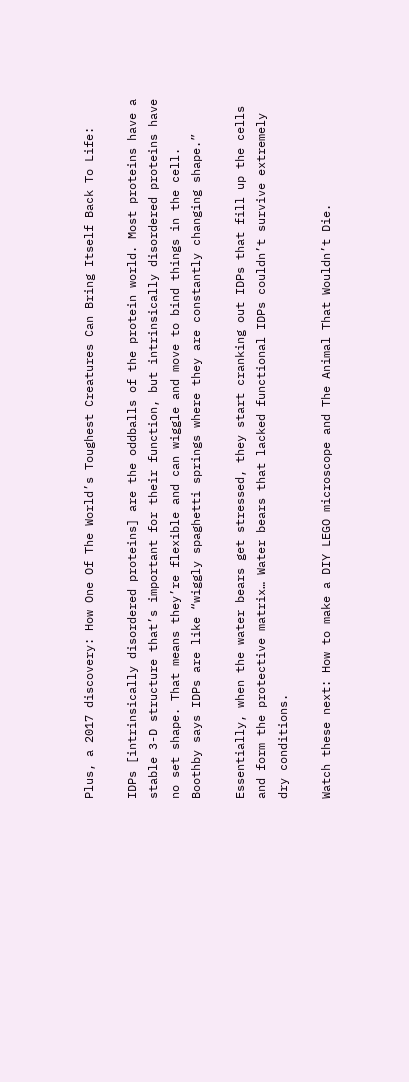Plus, a 2017 discovery: How One Of The World’s Toughest Creatures Can Bring Itself Back To Life:

IDPs [intrinsically disordered proteins] are the oddballs of the protein world. Most proteins have a stable 3-D structure that’s important for their function, but intrinsically disordered proteins have no set shape. That means they’re flexible and can wiggle and move to bind things in the cell. Boothby says IDPs are like “wiggly spaghetti springs where they are constantly changing shape.”

Essentially, when the water bears get stressed, they start cranking out IDPs that fill up the cells and form the protective matrix… Water bears that lacked functional IDPs couldn’t survive extremely dry conditions.

Watch these next: How to make a DIY LEGO microscope and The Animal That Wouldn’t Die.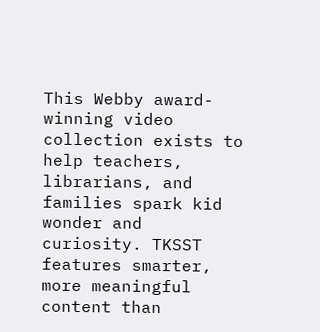This Webby award-winning video collection exists to help teachers, librarians, and families spark kid wonder and curiosity. TKSST features smarter, more meaningful content than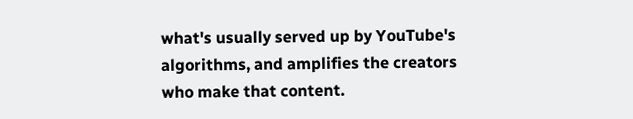what's usually served up by YouTube's algorithms, and amplifies the creators who make that content.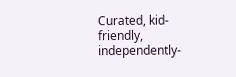Curated, kid-friendly, independently-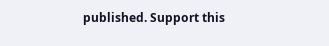published. Support this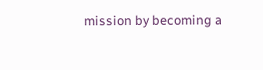mission by becoming a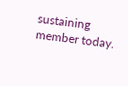sustaining member today.